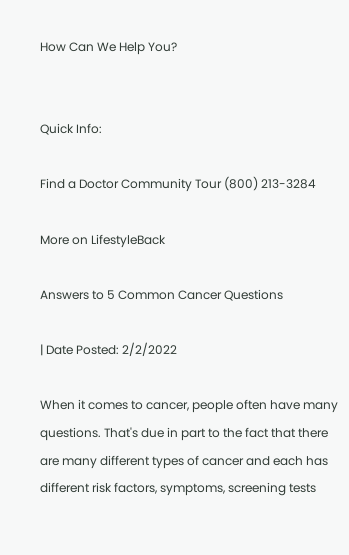How Can We Help You?


Quick Info:

Find a Doctor Community Tour (800) 213-3284

More on LifestyleBack

Answers to 5 Common Cancer Questions

| Date Posted: 2/2/2022

When it comes to cancer, people often have many questions. That's due in part to the fact that there are many different types of cancer and each has different risk factors, symptoms, screening tests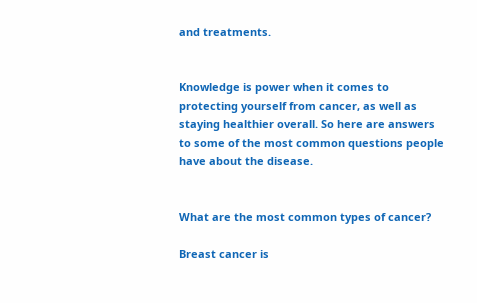and treatments.


Knowledge is power when it comes to protecting yourself from cancer, as well as staying healthier overall. So here are answers to some of the most common questions people have about the disease.


What are the most common types of cancer?

Breast cancer is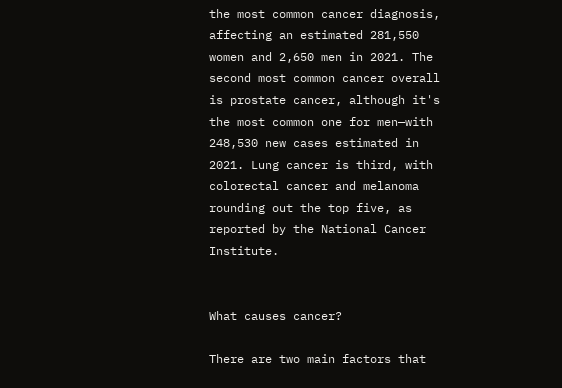the most common cancer diagnosis, affecting an estimated 281,550 women and 2,650 men in 2021. The second most common cancer overall is prostate cancer, although it's the most common one for men—with 248,530 new cases estimated in 2021. Lung cancer is third, with colorectal cancer and melanoma rounding out the top five, as reported by the National Cancer Institute.


What causes cancer?

There are two main factors that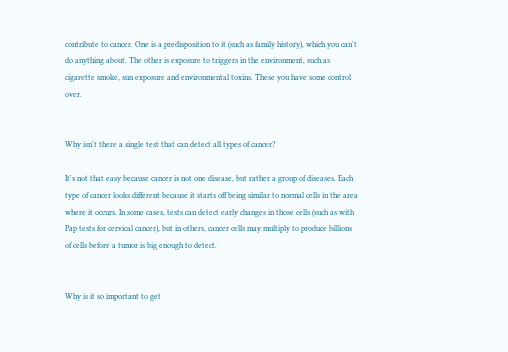contribute to cancer. One is a predisposition to it (such as family history), which you can't do anything about. The other is exposure to triggers in the environment, such as cigarette smoke, sun exposure and environmental toxins. These you have some control over.


Why isn't there a single test that can detect all types of cancer?

It's not that easy because cancer is not one disease, but rather a group of diseases. Each type of cancer looks different because it starts off being similar to normal cells in the area where it occurs. In some cases, tests can detect early changes in those cells (such as with Pap tests for cervical cancer), but in others, cancer cells may multiply to produce billions of cells before a tumor is big enough to detect.


Why is it so important to get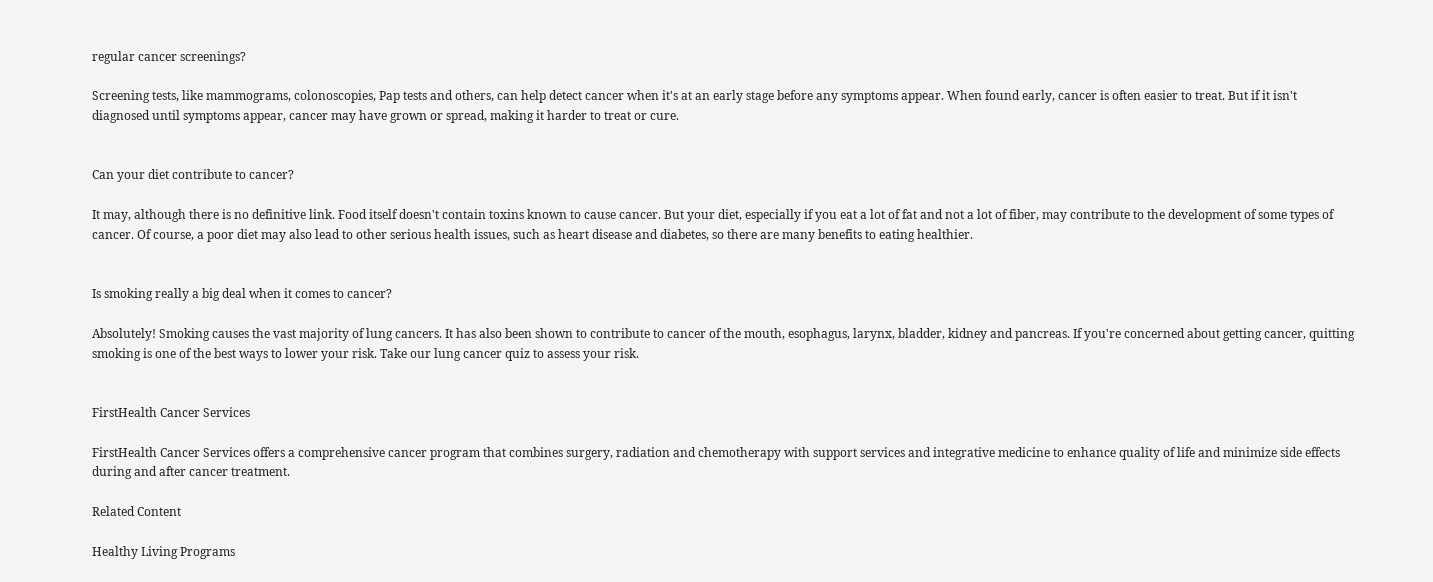regular cancer screenings?

Screening tests, like mammograms, colonoscopies, Pap tests and others, can help detect cancer when it's at an early stage before any symptoms appear. When found early, cancer is often easier to treat. But if it isn't diagnosed until symptoms appear, cancer may have grown or spread, making it harder to treat or cure.


Can your diet contribute to cancer?

It may, although there is no definitive link. Food itself doesn't contain toxins known to cause cancer. But your diet, especially if you eat a lot of fat and not a lot of fiber, may contribute to the development of some types of cancer. Of course, a poor diet may also lead to other serious health issues, such as heart disease and diabetes, so there are many benefits to eating healthier.


Is smoking really a big deal when it comes to cancer?

Absolutely! Smoking causes the vast majority of lung cancers. It has also been shown to contribute to cancer of the mouth, esophagus, larynx, bladder, kidney and pancreas. If you're concerned about getting cancer, quitting smoking is one of the best ways to lower your risk. Take our lung cancer quiz to assess your risk.


FirstHealth Cancer Services

FirstHealth Cancer Services offers a comprehensive cancer program that combines surgery, radiation and chemotherapy with support services and integrative medicine to enhance quality of life and minimize side effects during and after cancer treatment.

Related Content

Healthy Living Programs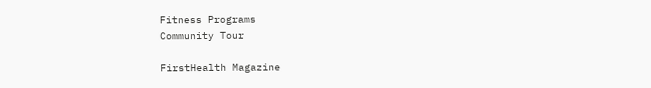Fitness Programs
Community Tour

FirstHealth Magazine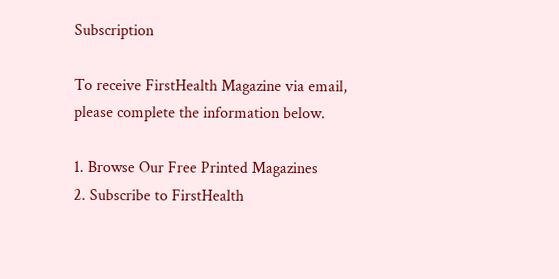Subscription

To receive FirstHealth Magazine via email, please complete the information below.

1. Browse Our Free Printed Magazines
2. Subscribe to FirstHealth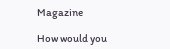Magazine

How would you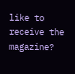like to receive the magazine?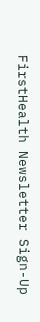FirstHealth Newsletter Sign-Up